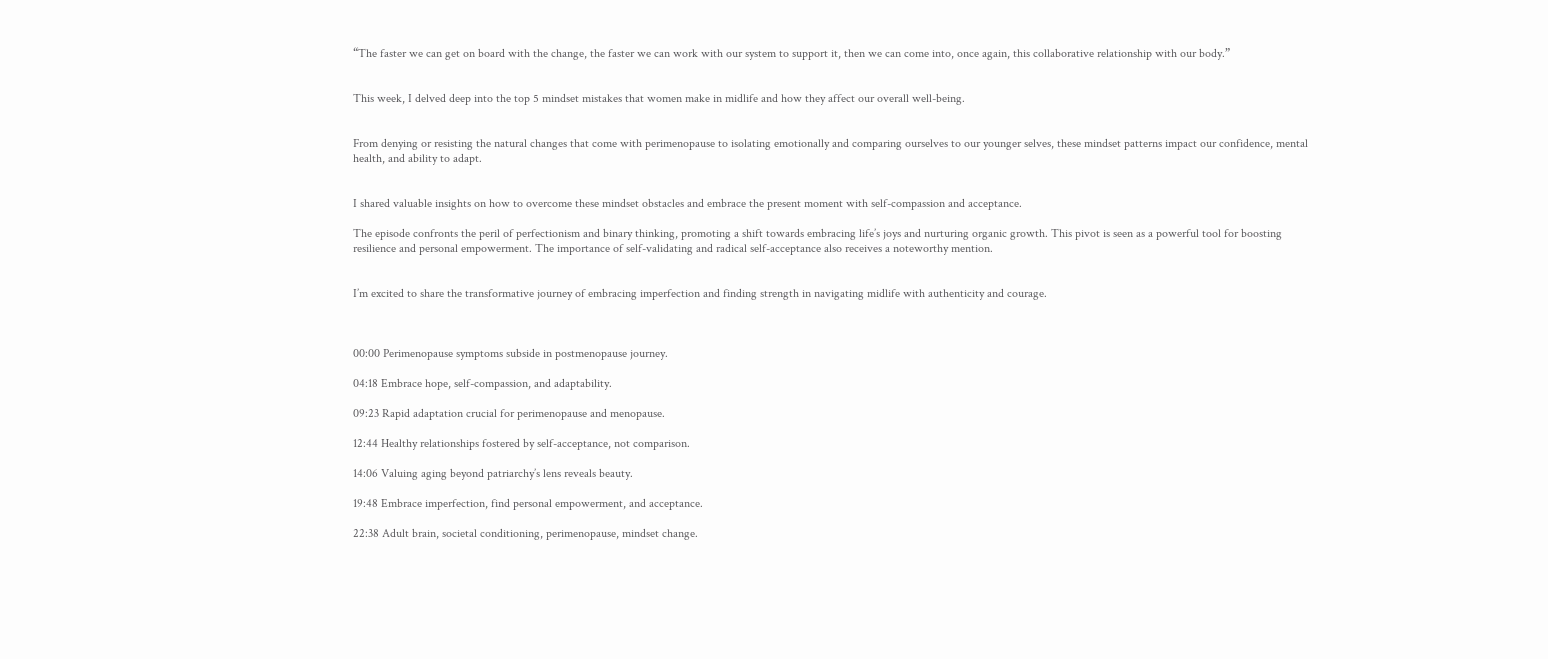“The faster we can get on board with the change, the faster we can work with our system to support it, then we can come into, once again, this collaborative relationship with our body.”


This week, I delved deep into the top 5 mindset mistakes that women make in midlife and how they affect our overall well-being.


From denying or resisting the natural changes that come with perimenopause to isolating emotionally and comparing ourselves to our younger selves, these mindset patterns impact our confidence, mental health, and ability to adapt.


I shared valuable insights on how to overcome these mindset obstacles and embrace the present moment with self-compassion and acceptance.

The episode confronts the peril of perfectionism and binary thinking, promoting a shift towards embracing life’s joys and nurturing organic growth. This pivot is seen as a powerful tool for boosting resilience and personal empowerment. The importance of self-validating and radical self-acceptance also receives a noteworthy mention.


I’m excited to share the transformative journey of embracing imperfection and finding strength in navigating midlife with authenticity and courage.



00:00 Perimenopause symptoms subside in postmenopause journey.

04:18 Embrace hope, self-compassion, and adaptability.

09:23 Rapid adaptation crucial for perimenopause and menopause.

12:44 Healthy relationships fostered by self-acceptance, not comparison.

14:06 Valuing aging beyond patriarchy’s lens reveals beauty.

19:48 Embrace imperfection, find personal empowerment, and acceptance.

22:38 Adult brain, societal conditioning, perimenopause, mindset change.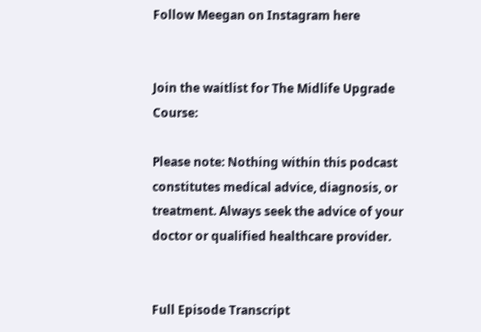Follow Meegan on Instagram here


Join the waitlist for The Midlife Upgrade Course:

Please note: Nothing within this podcast constitutes medical advice, diagnosis, or treatment. Always seek the advice of your doctor or qualified healthcare provider.


Full Episode Transcript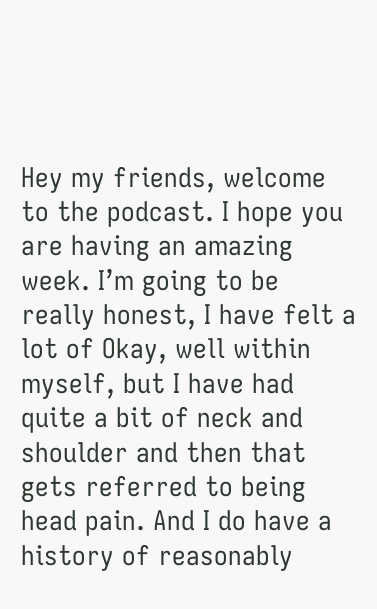Hey my friends, welcome to the podcast. I hope you are having an amazing week. I’m going to be really honest, I have felt a lot of Okay, well within myself, but I have had quite a bit of neck and shoulder and then that gets referred to being head pain. And I do have a history of reasonably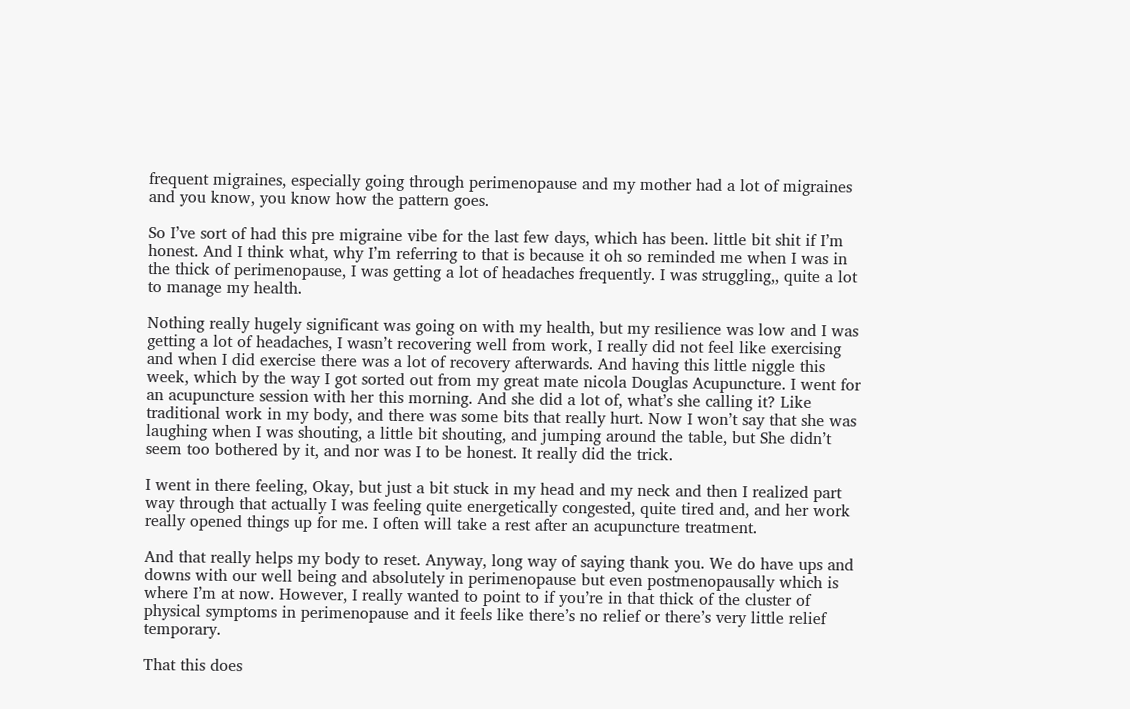frequent migraines, especially going through perimenopause and my mother had a lot of migraines and you know, you know how the pattern goes.

So I’ve sort of had this pre migraine vibe for the last few days, which has been. little bit shit if I’m honest. And I think what, why I’m referring to that is because it oh so reminded me when I was in the thick of perimenopause, I was getting a lot of headaches frequently. I was struggling,, quite a lot to manage my health.

Nothing really hugely significant was going on with my health, but my resilience was low and I was getting a lot of headaches, I wasn’t recovering well from work, I really did not feel like exercising and when I did exercise there was a lot of recovery afterwards. And having this little niggle this week, which by the way I got sorted out from my great mate nicola Douglas Acupuncture. I went for an acupuncture session with her this morning. And she did a lot of, what’s she calling it? Like traditional work in my body, and there was some bits that really hurt. Now I won’t say that she was laughing when I was shouting, a little bit shouting, and jumping around the table, but She didn’t seem too bothered by it, and nor was I to be honest. It really did the trick.

I went in there feeling, Okay, but just a bit stuck in my head and my neck and then I realized part way through that actually I was feeling quite energetically congested, quite tired and, and her work really opened things up for me. I often will take a rest after an acupuncture treatment.

And that really helps my body to reset. Anyway, long way of saying thank you. We do have ups and downs with our well being and absolutely in perimenopause but even postmenopausally which is where I’m at now. However, I really wanted to point to if you’re in that thick of the cluster of physical symptoms in perimenopause and it feels like there’s no relief or there’s very little relief temporary.

That this does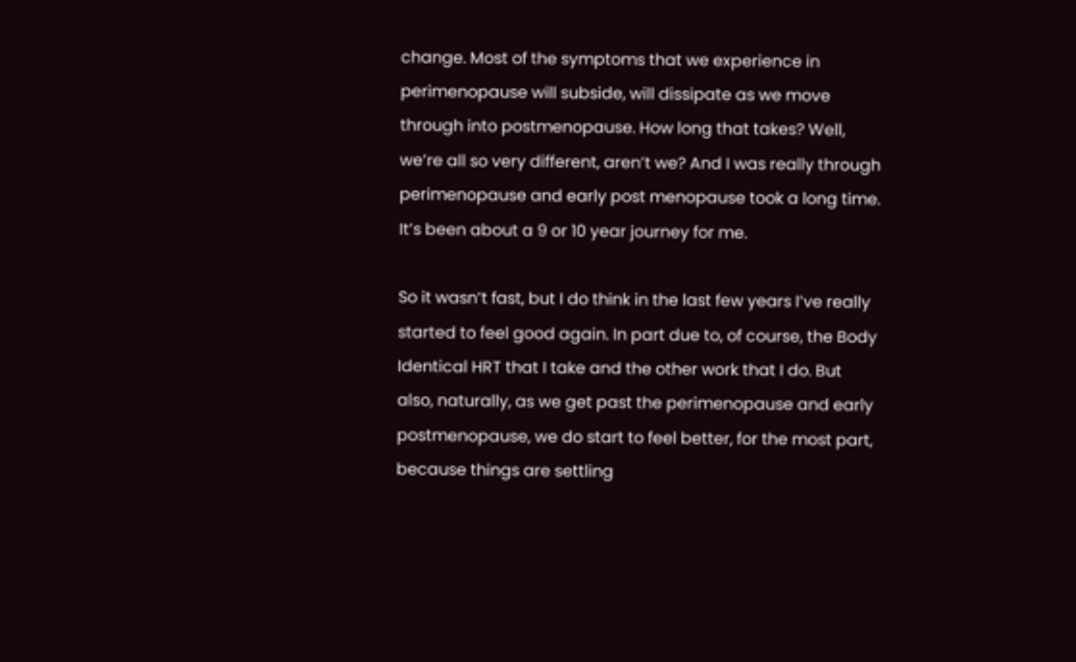change. Most of the symptoms that we experience in perimenopause will subside, will dissipate as we move through into postmenopause. How long that takes? Well, we’re all so very different, aren’t we? And I was really through perimenopause and early post menopause took a long time. It’s been about a 9 or 10 year journey for me.

So it wasn’t fast, but I do think in the last few years I’ve really started to feel good again. In part due to, of course, the Body Identical HRT that I take and the other work that I do. But also, naturally, as we get past the perimenopause and early postmenopause, we do start to feel better, for the most part, because things are settling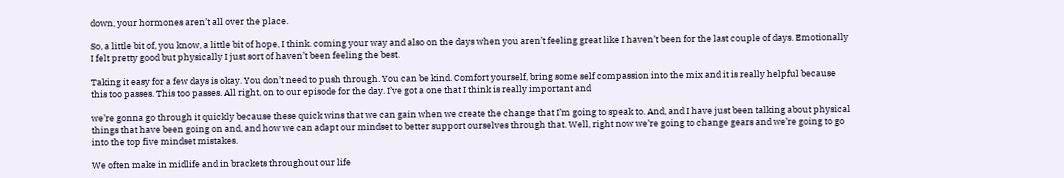down, your hormones aren’t all over the place.

So, a little bit of, you know, a little bit of hope, I think. coming your way and also on the days when you aren’t feeling great like I haven’t been for the last couple of days. Emotionally I felt pretty good but physically I just sort of haven’t been feeling the best.

Taking it easy for a few days is okay. You don’t need to push through. You can be kind. Comfort yourself, bring some self compassion into the mix and it is really helpful because this too passes. This too passes. All right, on to our episode for the day. I’ve got a one that I think is really important and

we’re gonna go through it quickly because these quick wins that we can gain when we create the change that I’m going to speak to. And, and I have just been talking about physical things that have been going on and, and how we can adapt our mindset to better support ourselves through that. Well, right now we’re going to change gears and we’re going to go into the top five mindset mistakes.

We often make in midlife and in brackets throughout our life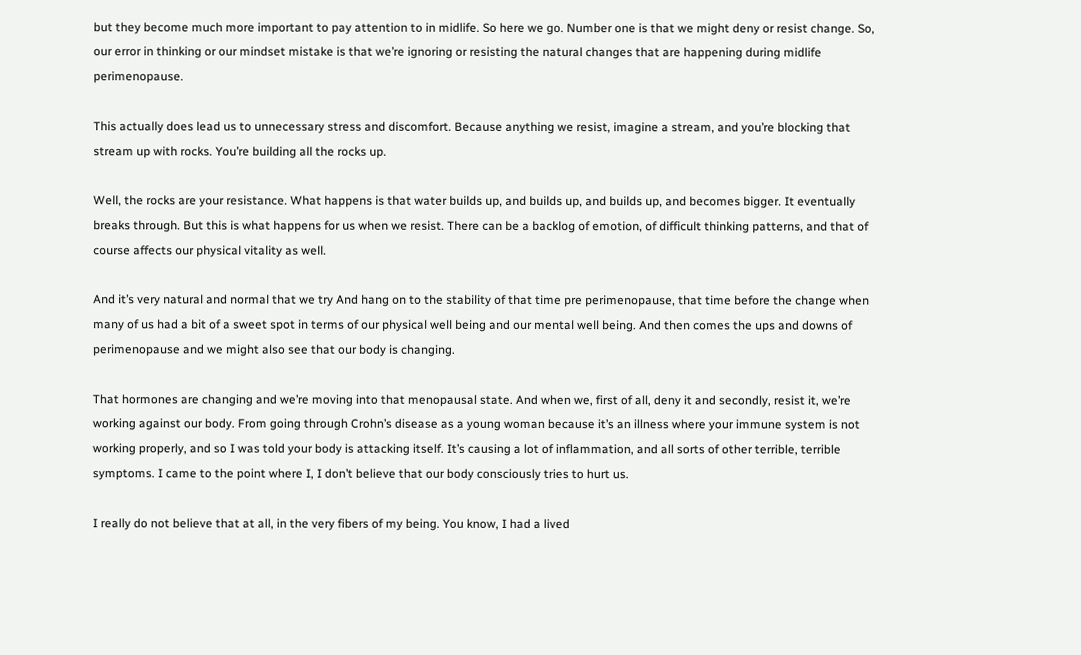but they become much more important to pay attention to in midlife. So here we go. Number one is that we might deny or resist change. So, our error in thinking or our mindset mistake is that we’re ignoring or resisting the natural changes that are happening during midlife perimenopause.

This actually does lead us to unnecessary stress and discomfort. Because anything we resist, imagine a stream, and you’re blocking that stream up with rocks. You’re building all the rocks up.

Well, the rocks are your resistance. What happens is that water builds up, and builds up, and builds up, and becomes bigger. It eventually breaks through. But this is what happens for us when we resist. There can be a backlog of emotion, of difficult thinking patterns, and that of course affects our physical vitality as well.

And it’s very natural and normal that we try And hang on to the stability of that time pre perimenopause, that time before the change when many of us had a bit of a sweet spot in terms of our physical well being and our mental well being. And then comes the ups and downs of perimenopause and we might also see that our body is changing.

That hormones are changing and we’re moving into that menopausal state. And when we, first of all, deny it and secondly, resist it, we’re working against our body. From going through Crohn’s disease as a young woman because it’s an illness where your immune system is not working properly, and so I was told your body is attacking itself. It’s causing a lot of inflammation, and all sorts of other terrible, terrible symptoms. I came to the point where I, I don’t believe that our body consciously tries to hurt us.

I really do not believe that at all, in the very fibers of my being. You know, I had a lived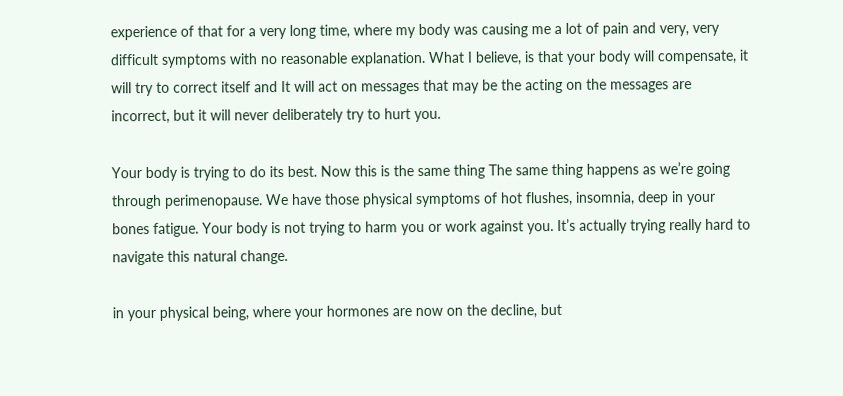experience of that for a very long time, where my body was causing me a lot of pain and very, very difficult symptoms with no reasonable explanation. What I believe, is that your body will compensate, it will try to correct itself and It will act on messages that may be the acting on the messages are incorrect, but it will never deliberately try to hurt you.

Your body is trying to do its best. Now this is the same thing The same thing happens as we’re going through perimenopause. We have those physical symptoms of hot flushes, insomnia, deep in your bones fatigue. Your body is not trying to harm you or work against you. It’s actually trying really hard to navigate this natural change.

in your physical being, where your hormones are now on the decline, but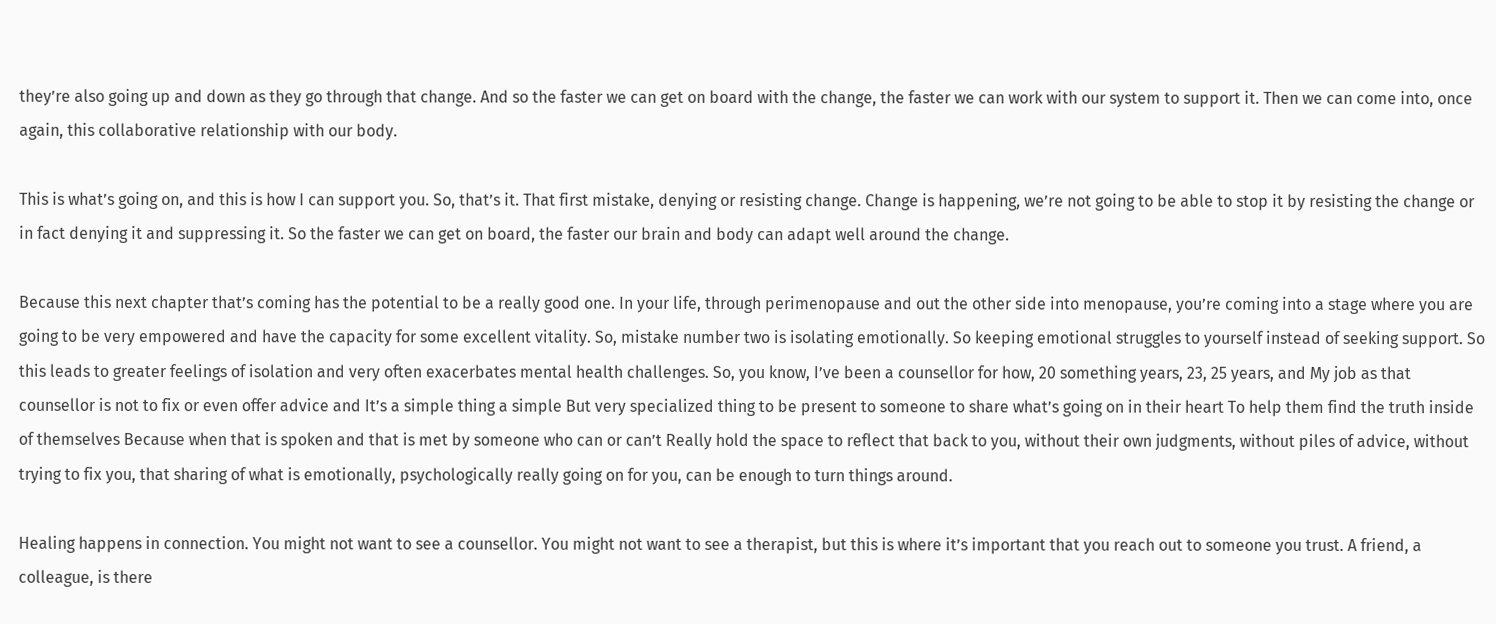they’re also going up and down as they go through that change. And so the faster we can get on board with the change, the faster we can work with our system to support it. Then we can come into, once again, this collaborative relationship with our body.

This is what’s going on, and this is how I can support you. So, that’s it. That first mistake, denying or resisting change. Change is happening, we’re not going to be able to stop it by resisting the change or in fact denying it and suppressing it. So the faster we can get on board, the faster our brain and body can adapt well around the change.

Because this next chapter that’s coming has the potential to be a really good one. In your life, through perimenopause and out the other side into menopause, you’re coming into a stage where you are going to be very empowered and have the capacity for some excellent vitality. So, mistake number two is isolating emotionally. So keeping emotional struggles to yourself instead of seeking support. So this leads to greater feelings of isolation and very often exacerbates mental health challenges. So, you know, I’ve been a counsellor for how, 20 something years, 23, 25 years, and My job as that counsellor is not to fix or even offer advice and It’s a simple thing a simple But very specialized thing to be present to someone to share what’s going on in their heart To help them find the truth inside of themselves Because when that is spoken and that is met by someone who can or can’t Really hold the space to reflect that back to you, without their own judgments, without piles of advice, without trying to fix you, that sharing of what is emotionally, psychologically really going on for you, can be enough to turn things around.

Healing happens in connection. You might not want to see a counsellor. You might not want to see a therapist, but this is where it’s important that you reach out to someone you trust. A friend, a colleague, is there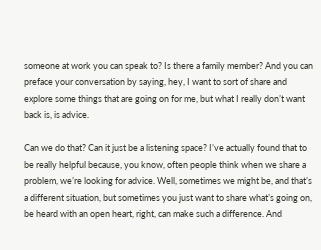someone at work you can speak to? Is there a family member? And you can preface your conversation by saying, hey, I want to sort of share and explore some things that are going on for me, but what I really don’t want back is, is advice.

Can we do that? Can it just be a listening space? I’ve actually found that to be really helpful because, you know, often people think when we share a problem, we’re looking for advice. Well, sometimes we might be, and that’s a different situation, but sometimes you just want to share what’s going on, be heard with an open heart, right, can make such a difference. And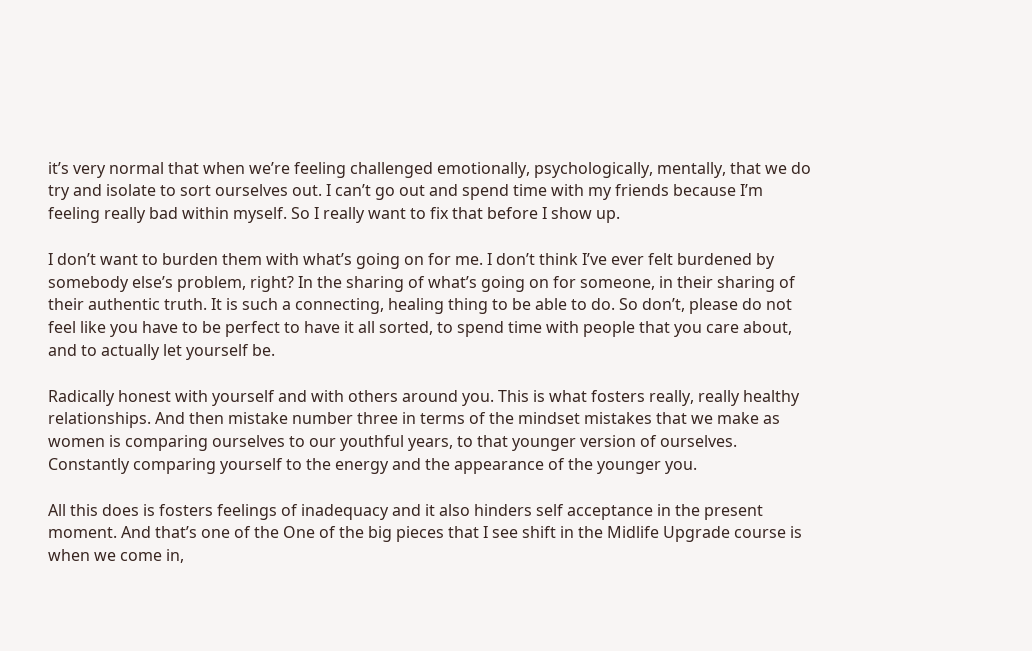it’s very normal that when we’re feeling challenged emotionally, psychologically, mentally, that we do try and isolate to sort ourselves out. I can’t go out and spend time with my friends because I’m feeling really bad within myself. So I really want to fix that before I show up.

I don’t want to burden them with what’s going on for me. I don’t think I’ve ever felt burdened by somebody else’s problem, right? In the sharing of what’s going on for someone, in their sharing of their authentic truth. It is such a connecting, healing thing to be able to do. So don’t, please do not feel like you have to be perfect to have it all sorted, to spend time with people that you care about, and to actually let yourself be.

Radically honest with yourself and with others around you. This is what fosters really, really healthy relationships. And then mistake number three in terms of the mindset mistakes that we make as women is comparing ourselves to our youthful years, to that younger version of ourselves. Constantly comparing yourself to the energy and the appearance of the younger you.

All this does is fosters feelings of inadequacy and it also hinders self acceptance in the present moment. And that’s one of the One of the big pieces that I see shift in the Midlife Upgrade course is when we come in,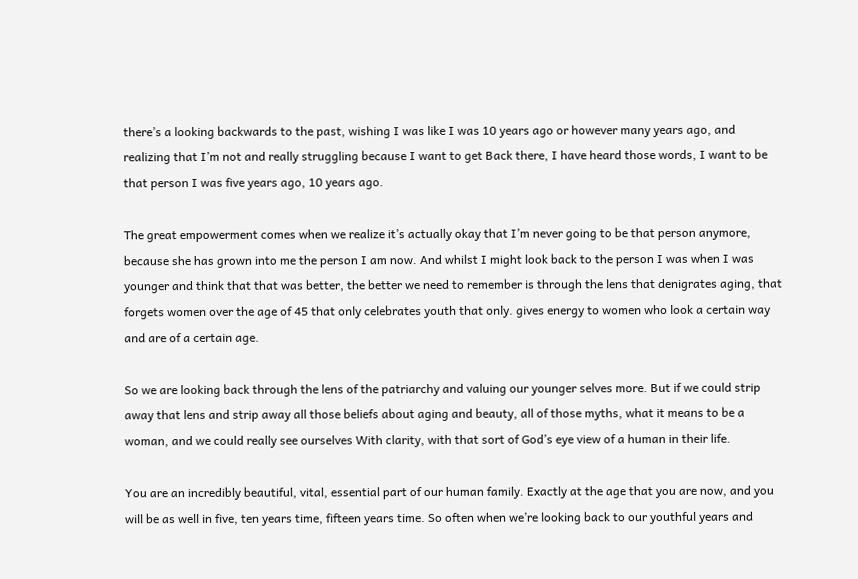there’s a looking backwards to the past, wishing I was like I was 10 years ago or however many years ago, and realizing that I’m not and really struggling because I want to get Back there, I have heard those words, I want to be that person I was five years ago, 10 years ago.

The great empowerment comes when we realize it’s actually okay that I’m never going to be that person anymore, because she has grown into me the person I am now. And whilst I might look back to the person I was when I was younger and think that that was better, the better we need to remember is through the lens that denigrates aging, that forgets women over the age of 45 that only celebrates youth that only. gives energy to women who look a certain way and are of a certain age.

So we are looking back through the lens of the patriarchy and valuing our younger selves more. But if we could strip away that lens and strip away all those beliefs about aging and beauty, all of those myths, what it means to be a woman, and we could really see ourselves With clarity, with that sort of God’s eye view of a human in their life.

You are an incredibly beautiful, vital, essential part of our human family. Exactly at the age that you are now, and you will be as well in five, ten years time, fifteen years time. So often when we’re looking back to our youthful years and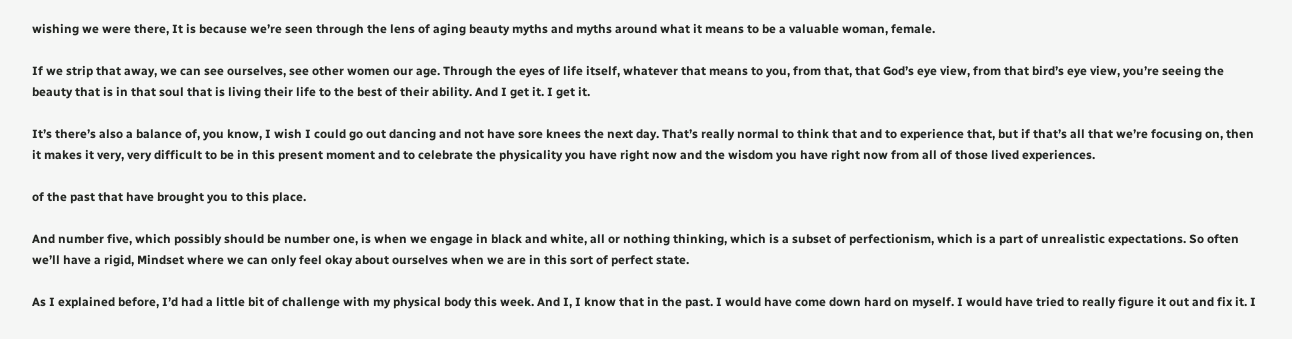wishing we were there, It is because we’re seen through the lens of aging beauty myths and myths around what it means to be a valuable woman, female.

If we strip that away, we can see ourselves, see other women our age. Through the eyes of life itself, whatever that means to you, from that, that God’s eye view, from that bird’s eye view, you’re seeing the beauty that is in that soul that is living their life to the best of their ability. And I get it. I get it.

It’s there’s also a balance of, you know, I wish I could go out dancing and not have sore knees the next day. That’s really normal to think that and to experience that, but if that’s all that we’re focusing on, then it makes it very, very difficult to be in this present moment and to celebrate the physicality you have right now and the wisdom you have right now from all of those lived experiences.

of the past that have brought you to this place.

And number five, which possibly should be number one, is when we engage in black and white, all or nothing thinking, which is a subset of perfectionism, which is a part of unrealistic expectations. So often we’ll have a rigid, Mindset where we can only feel okay about ourselves when we are in this sort of perfect state.

As I explained before, I’d had a little bit of challenge with my physical body this week. And I, I know that in the past. I would have come down hard on myself. I would have tried to really figure it out and fix it. I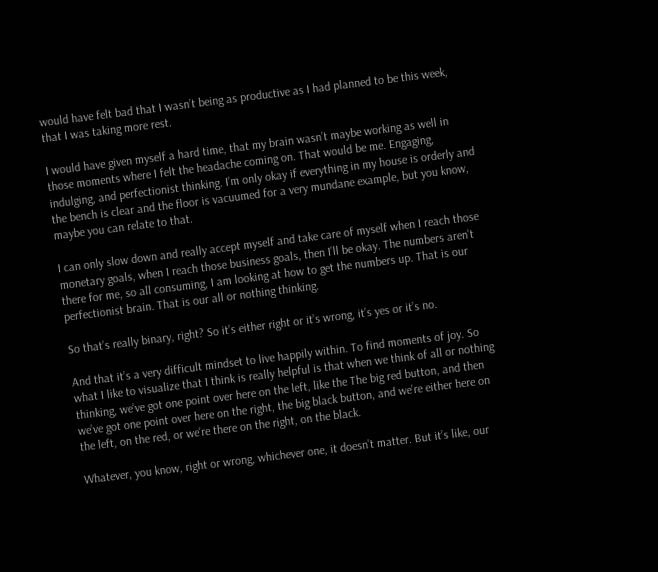would have felt bad that I wasn’t being as productive as I had planned to be this week, that I was taking more rest.

I would have given myself a hard time, that my brain wasn’t maybe working as well in those moments where I felt the headache coming on. That would be me. Engaging, indulging, and perfectionist thinking. I’m only okay if everything in my house is orderly and the bench is clear and the floor is vacuumed for a very mundane example, but you know, maybe you can relate to that.

I can only slow down and really accept myself and take care of myself when I reach those monetary goals, when I reach those business goals, then I’ll be okay. The numbers aren’t there for me, so all consuming, I am looking at how to get the numbers up. That is our perfectionist brain. That is our all or nothing thinking.

So that’s really binary, right? So it’s either right or it’s wrong, it’s yes or it’s no.

And that it’s a very difficult mindset to live happily within. To find moments of joy. So what I like to visualize that I think is really helpful is that when we think of all or nothing thinking, we’ve got one point over here on the left, like the The big red button, and then we’ve got one point over here on the right, the big black button, and we’re either here on the left, on the red, or we’re there on the right, on the black.

Whatever, you know, right or wrong, whichever one, it doesn’t matter. But it’s like, our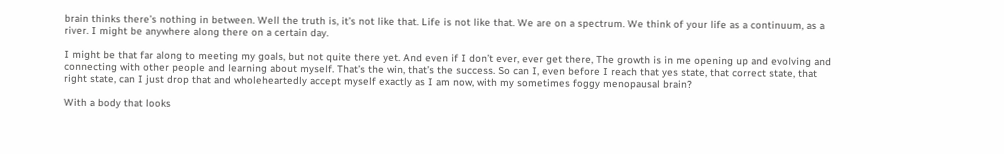brain thinks there’s nothing in between. Well the truth is, it’s not like that. Life is not like that. We are on a spectrum. We think of your life as a continuum, as a river. I might be anywhere along there on a certain day.

I might be that far along to meeting my goals, but not quite there yet. And even if I don’t ever, ever get there, The growth is in me opening up and evolving and connecting with other people and learning about myself. That’s the win, that’s the success. So can I, even before I reach that yes state, that correct state, that right state, can I just drop that and wholeheartedly accept myself exactly as I am now, with my sometimes foggy menopausal brain?

With a body that looks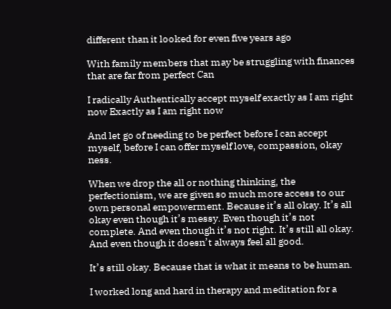different than it looked for even five years ago

With family members that may be struggling with finances that are far from perfect Can

I radically Authentically accept myself exactly as I am right now Exactly as I am right now

And let go of needing to be perfect before I can accept myself, before I can offer myself love, compassion, okay ness.

When we drop the all or nothing thinking, the perfectionism, we are given so much more access to our own personal empowerment. Because it’s all okay. It’s all okay even though it’s messy. Even though it’s not complete. And even though it’s not right. It’s still all okay. And even though it doesn’t always feel all good.

It’s still okay. Because that is what it means to be human.

I worked long and hard in therapy and meditation for a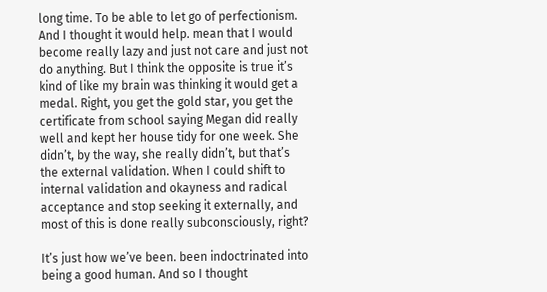long time. To be able to let go of perfectionism. And I thought it would help. mean that I would become really lazy and just not care and just not do anything. But I think the opposite is true it’s kind of like my brain was thinking it would get a medal. Right, you get the gold star, you get the certificate from school saying Megan did really well and kept her house tidy for one week. She didn’t, by the way, she really didn’t, but that’s the external validation. When I could shift to internal validation and okayness and radical acceptance and stop seeking it externally, and most of this is done really subconsciously, right?

It’s just how we’ve been. been indoctrinated into being a good human. And so I thought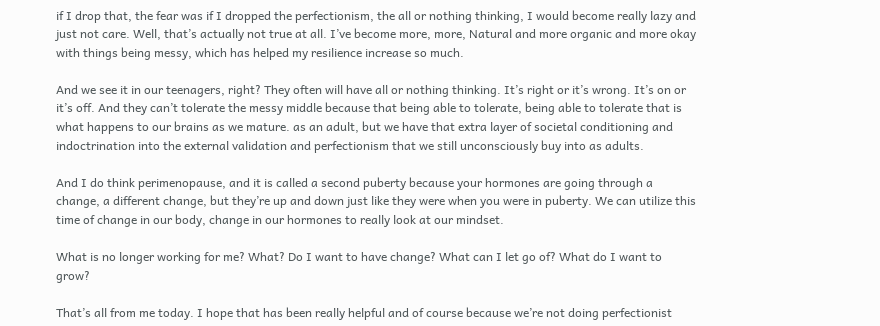if I drop that, the fear was if I dropped the perfectionism, the all or nothing thinking, I would become really lazy and just not care. Well, that’s actually not true at all. I’ve become more, more, Natural and more organic and more okay with things being messy, which has helped my resilience increase so much.

And we see it in our teenagers, right? They often will have all or nothing thinking. It’s right or it’s wrong. It’s on or it’s off. And they can’t tolerate the messy middle because that being able to tolerate, being able to tolerate that is what happens to our brains as we mature. as an adult, but we have that extra layer of societal conditioning and indoctrination into the external validation and perfectionism that we still unconsciously buy into as adults.

And I do think perimenopause, and it is called a second puberty because your hormones are going through a change, a different change, but they’re up and down just like they were when you were in puberty. We can utilize this time of change in our body, change in our hormones to really look at our mindset.

What is no longer working for me? What? Do I want to have change? What can I let go of? What do I want to grow?

That’s all from me today. I hope that has been really helpful and of course because we’re not doing perfectionist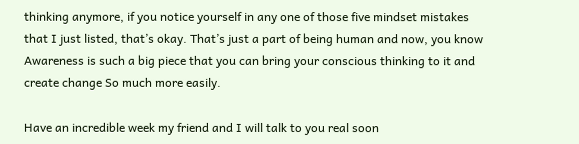thinking anymore, if you notice yourself in any one of those five mindset mistakes that I just listed, that’s okay. That’s just a part of being human and now, you know Awareness is such a big piece that you can bring your conscious thinking to it and create change So much more easily.

Have an incredible week my friend and I will talk to you real soon